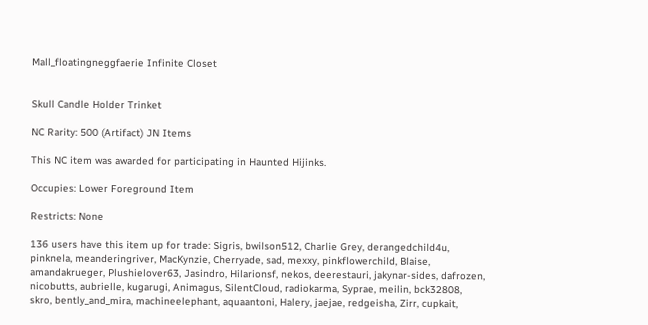Mall_floatingneggfaerie Infinite Closet


Skull Candle Holder Trinket

NC Rarity: 500 (Artifact) JN Items

This NC item was awarded for participating in Haunted Hijinks.

Occupies: Lower Foreground Item

Restricts: None

136 users have this item up for trade: Sigris, bwilson512, Charlie Grey, derangedchild4u, pinknela, meanderingriver, MacKynzie, Cherryade, sad, mexxy, pinkflowerchild, Blaise, amandakrueger, Plushielover63, Jasindro, Hilarionsf, nekos, deerestauri, jakynar-sides, dafrozen, nicobutts, aubrielle, kugarugi, Animagus, SilentCloud, radiokarma, Syprae, meilin, bck32808, skro, bently_and_mira, machineelephant, aquaantoni, Halery, jaejae, redgeisha, Zirr, cupkait,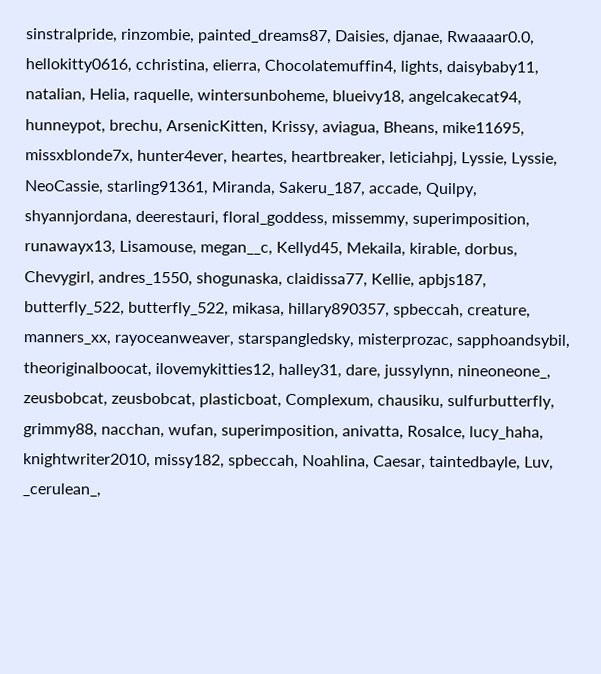sinstralpride, rinzombie, painted_dreams87, Daisies, djanae, Rwaaaar0.0, hellokitty0616, cchristina, elierra, Chocolatemuffin4, lights, daisybaby11, natalian, Helia, raquelle, wintersunboheme, blueivy18, angelcakecat94, hunneypot, brechu, ArsenicKitten, Krissy, aviagua, Bheans, mike11695, missxblonde7x, hunter4ever, heartes, heartbreaker, leticiahpj, Lyssie, Lyssie, NeoCassie, starling91361, Miranda, Sakeru_187, accade, Quilpy, shyannjordana, deerestauri, floral_goddess, missemmy, superimposition, runawayx13, Lisamouse, megan__c, Kellyd45, Mekaila, kirable, dorbus, Chevygirl, andres_1550, shogunaska, claidissa77, Kellie, apbjs187, butterfly_522, butterfly_522, mikasa, hillary890357, spbeccah, creature, manners_xx, rayoceanweaver, starspangledsky, misterprozac, sapphoandsybil, theoriginalboocat, ilovemykitties12, halley31, dare, jussylynn, nineoneone_, zeusbobcat, zeusbobcat, plasticboat, Complexum, chausiku, sulfurbutterfly, grimmy88, nacchan, wufan, superimposition, anivatta, RosaIce, lucy_haha, knightwriter2010, missy182, spbeccah, Noahlina, Caesar, taintedbayle, Luv, _cerulean_,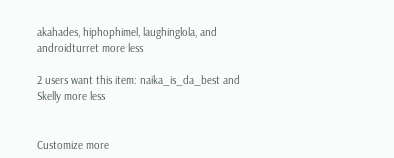akahades, hiphophimel, laughinglola, and androidturret more less

2 users want this item: naika_is_da_best and Skelly more less


Customize more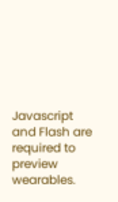Javascript and Flash are required to preview wearables.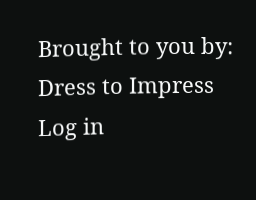Brought to you by:
Dress to Impress
Log in